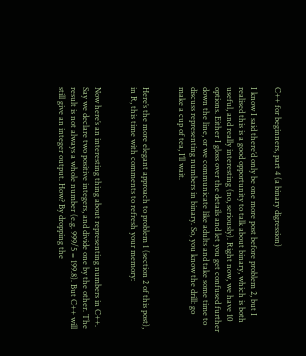C++ for beginners, part 4 (a binary digression)

I know I said there’d only be one more post before problem 2, but I realised this is a good opportunity to talk about binary, which is both useful, and really interesting (no, seriously). Right now, we have 10 options. Either I gloss over the details and let you get confused further down the line, or we communicate like adults and take some time to discuss representing numbers in binary. So, you know the drill: go make a cup of tea, I’ll wait.


Here’s the more elegant approach to problem 1 (section 2 of this post), in R, this time with comments to refresh your memory:


Now here’s an interesting thing about representing numbers in C++. Say we declare two positive integers, and divide one by the other. The result is not always a whole number (e.g. 999/5 = 199.8). But C++ will still give an integer output. How? By dropping the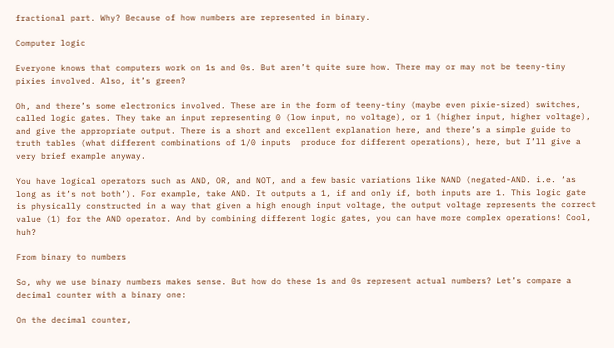fractional part. Why? Because of how numbers are represented in binary.

Computer logic

Everyone knows that computers work on 1s and 0s. But aren’t quite sure how. There may or may not be teeny-tiny pixies involved. Also, it’s green?

Oh, and there’s some electronics involved. These are in the form of teeny-tiny (maybe even pixie-sized) switches, called logic gates. They take an input representing 0 (low input, no voltage), or 1 (higher input, higher voltage), and give the appropriate output. There is a short and excellent explanation here, and there’s a simple guide to truth tables (what different combinations of 1/0 inputs  produce for different operations), here, but I’ll give a very brief example anyway.

You have logical operators such as AND, OR, and NOT, and a few basic variations like NAND (negated-AND. i.e. ‘as long as it’s not both’). For example, take AND. It outputs a 1, if and only if, both inputs are 1. This logic gate is physically constructed in a way that given a high enough input voltage, the output voltage represents the correct value (1) for the AND operator. And by combining different logic gates, you can have more complex operations! Cool, huh?

From binary to numbers

So, why we use binary numbers makes sense. But how do these 1s and 0s represent actual numbers? Let’s compare a decimal counter with a binary one:

On the decimal counter,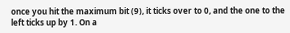once you hit the maximum bit (9), it ticks over to 0, and the one to the left ticks up by 1. On a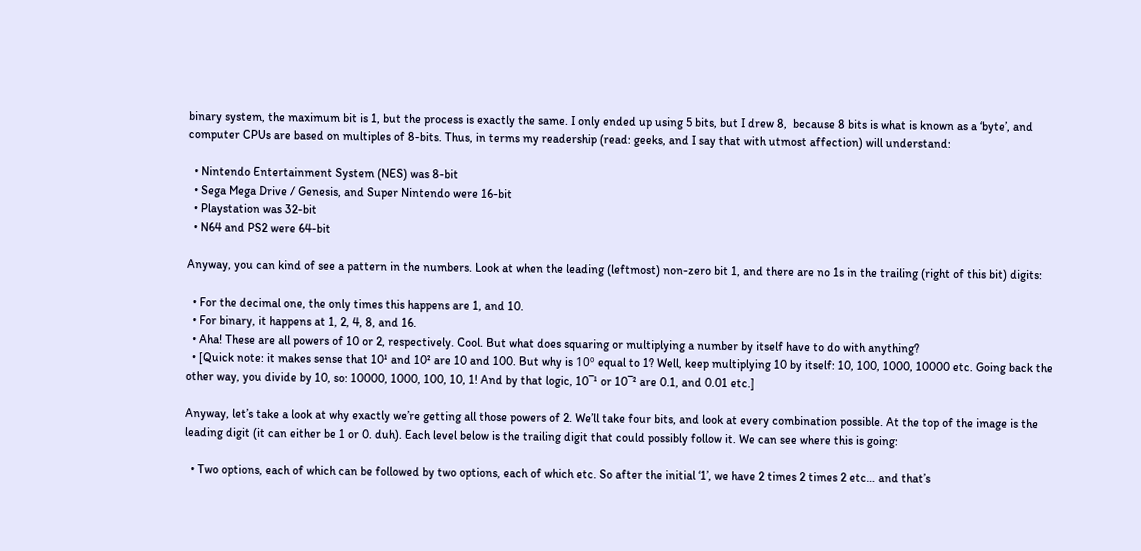binary system, the maximum bit is 1, but the process is exactly the same. I only ended up using 5 bits, but I drew 8,  because 8 bits is what is known as a ‘byte’, and computer CPUs are based on multiples of 8-bits. Thus, in terms my readership (read: geeks, and I say that with utmost affection) will understand:

  • Nintendo Entertainment System (NES) was 8-bit
  • Sega Mega Drive / Genesis, and Super Nintendo were 16-bit
  • Playstation was 32-bit
  • N64 and PS2 were 64-bit

Anyway, you can kind of see a pattern in the numbers. Look at when the leading (leftmost) non-zero bit 1, and there are no 1s in the trailing (right of this bit) digits:

  • For the decimal one, the only times this happens are 1, and 10.
  • For binary, it happens at 1, 2, 4, 8, and 16.
  • Aha! These are all powers of 10 or 2, respectively. Cool. But what does squaring or multiplying a number by itself have to do with anything?
  • [Quick note: it makes sense that 10¹ and 10² are 10 and 100. But why is 10º equal to 1? Well, keep multiplying 10 by itself: 10, 100, 1000, 10000 etc. Going back the other way, you divide by 10, so: 10000, 1000, 100, 10, 1! And by that logic, 10¯¹ or 10¯² are 0.1, and 0.01 etc.]

Anyway, let’s take a look at why exactly we’re getting all those powers of 2. We’ll take four bits, and look at every combination possible. At the top of the image is the leading digit (it can either be 1 or 0. duh). Each level below is the trailing digit that could possibly follow it. We can see where this is going:

  • Two options, each of which can be followed by two options, each of which etc. So after the initial ‘1’, we have 2 times 2 times 2 etc… and that’s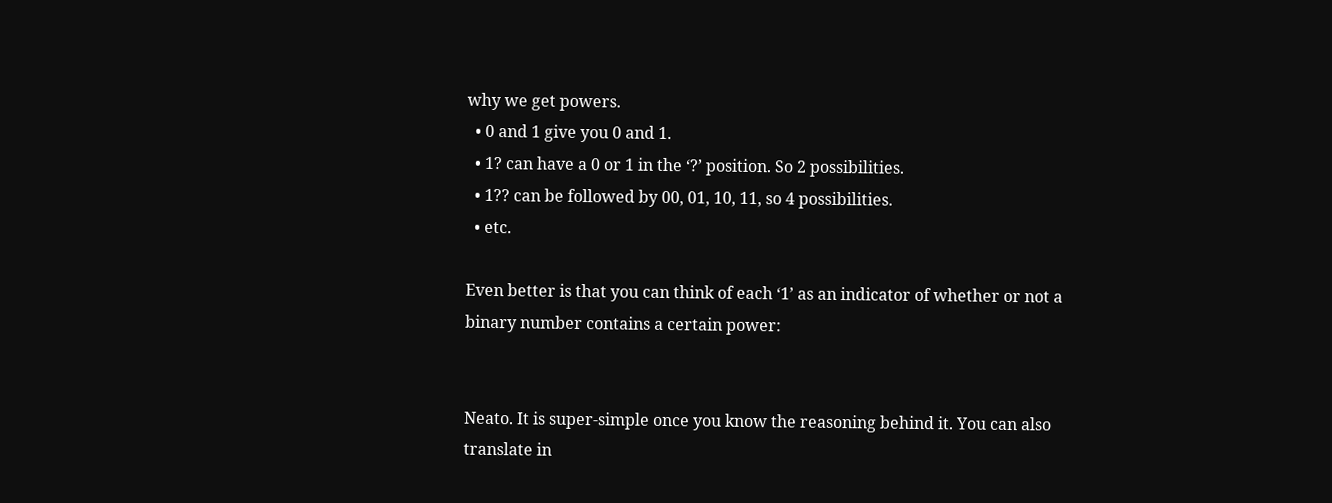why we get powers.
  • 0 and 1 give you 0 and 1.
  • 1? can have a 0 or 1 in the ‘?’ position. So 2 possibilities.
  • 1?? can be followed by 00, 01, 10, 11, so 4 possibilities.
  • etc.

Even better is that you can think of each ‘1’ as an indicator of whether or not a binary number contains a certain power:


Neato. It is super-simple once you know the reasoning behind it. You can also translate in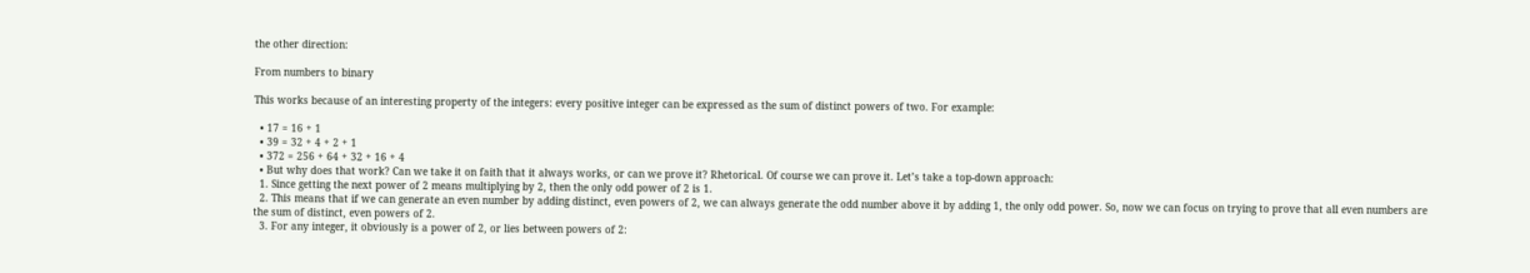the other direction:

From numbers to binary

This works because of an interesting property of the integers: every positive integer can be expressed as the sum of distinct powers of two. For example:

  • 17 = 16 + 1
  • 39 = 32 + 4 + 2 + 1
  • 372 = 256 + 64 + 32 + 16 + 4
  • But why does that work? Can we take it on faith that it always works, or can we prove it? Rhetorical. Of course we can prove it. Let’s take a top-down approach:
  1. Since getting the next power of 2 means multiplying by 2, then the only odd power of 2 is 1.
  2. This means that if we can generate an even number by adding distinct, even powers of 2, we can always generate the odd number above it by adding 1, the only odd power. So, now we can focus on trying to prove that all even numbers are the sum of distinct, even powers of 2.
  3. For any integer, it obviously is a power of 2, or lies between powers of 2: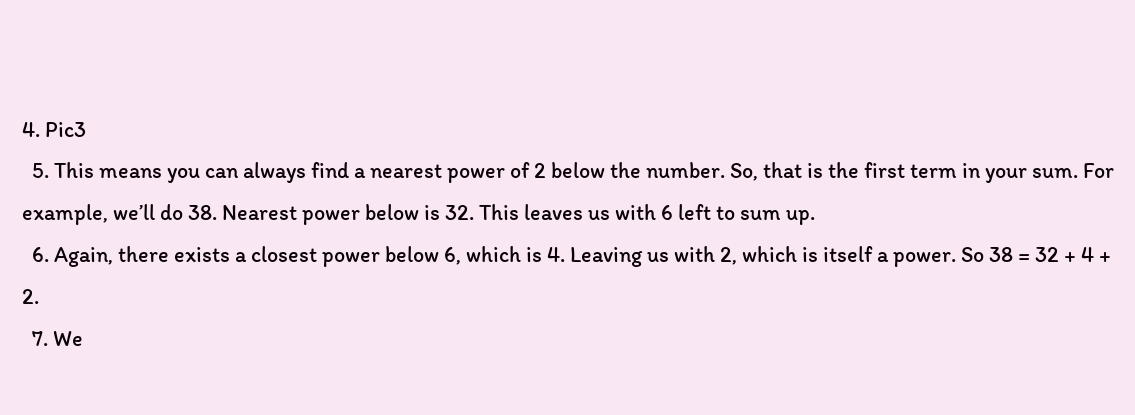4. Pic3
  5. This means you can always find a nearest power of 2 below the number. So, that is the first term in your sum. For example, we’ll do 38. Nearest power below is 32. This leaves us with 6 left to sum up.
  6. Again, there exists a closest power below 6, which is 4. Leaving us with 2, which is itself a power. So 38 = 32 + 4 + 2.
  7. We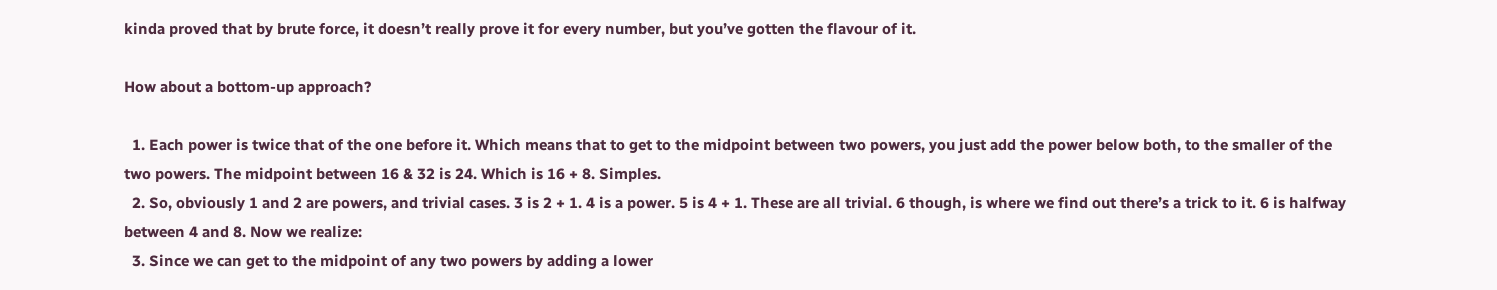kinda proved that by brute force, it doesn’t really prove it for every number, but you’ve gotten the flavour of it.

How about a bottom-up approach?

  1. Each power is twice that of the one before it. Which means that to get to the midpoint between two powers, you just add the power below both, to the smaller of the two powers. The midpoint between 16 & 32 is 24. Which is 16 + 8. Simples.
  2. So, obviously 1 and 2 are powers, and trivial cases. 3 is 2 + 1. 4 is a power. 5 is 4 + 1. These are all trivial. 6 though, is where we find out there’s a trick to it. 6 is halfway between 4 and 8. Now we realize:
  3. Since we can get to the midpoint of any two powers by adding a lower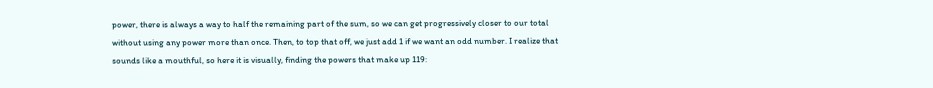power, there is always a way to half the remaining part of the sum, so we can get progressively closer to our total without using any power more than once. Then, to top that off, we just add 1 if we want an odd number. I realize that sounds like a mouthful, so here it is visually, finding the powers that make up 119: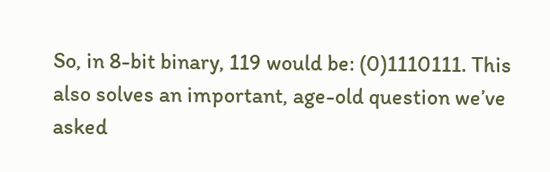So, in 8-bit binary, 119 would be: (0)1110111. This also solves an important, age-old question we’ve asked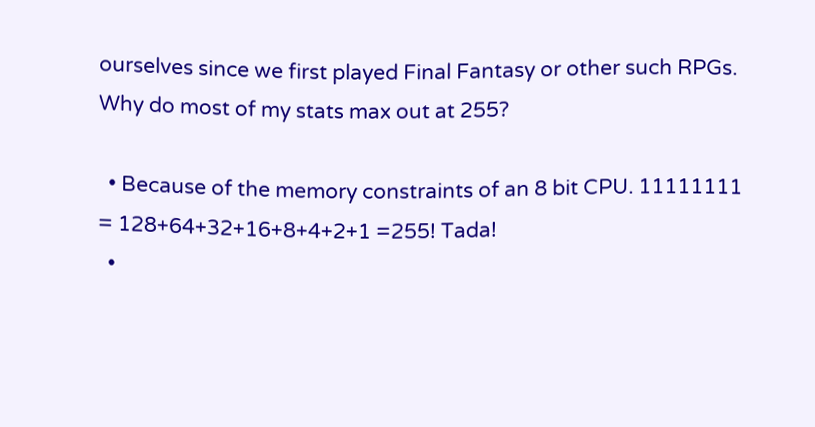ourselves since we first played Final Fantasy or other such RPGs. Why do most of my stats max out at 255?

  • Because of the memory constraints of an 8 bit CPU. 11111111 = 128+64+32+16+8+4+2+1 =255! Tada!
  •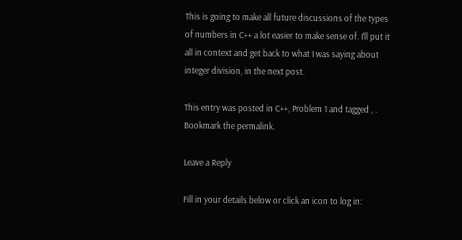This is going to make all future discussions of the types of numbers in C++ a lot easier to make sense of. I’ll put it all in context and get back to what I was saying about integer division, in the next post.

This entry was posted in C++, Problem 1 and tagged , . Bookmark the permalink.

Leave a Reply

Fill in your details below or click an icon to log in: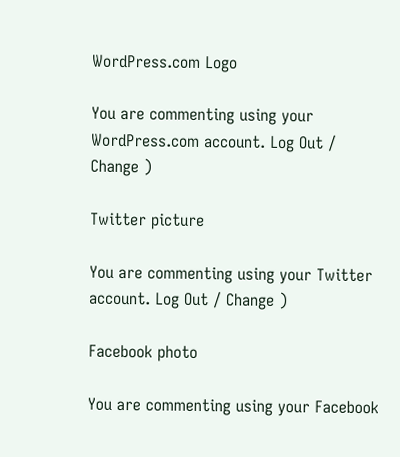WordPress.com Logo

You are commenting using your WordPress.com account. Log Out / Change )

Twitter picture

You are commenting using your Twitter account. Log Out / Change )

Facebook photo

You are commenting using your Facebook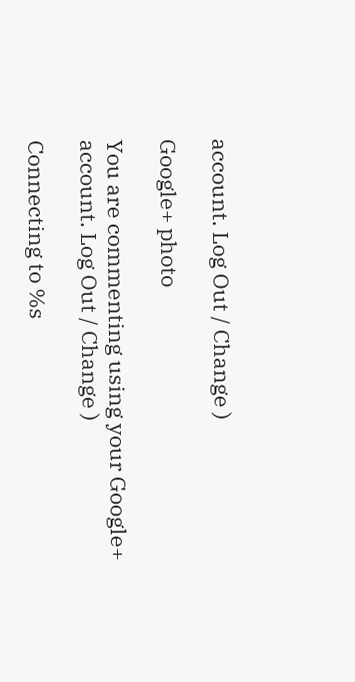account. Log Out / Change )

Google+ photo

You are commenting using your Google+ account. Log Out / Change )

Connecting to %s